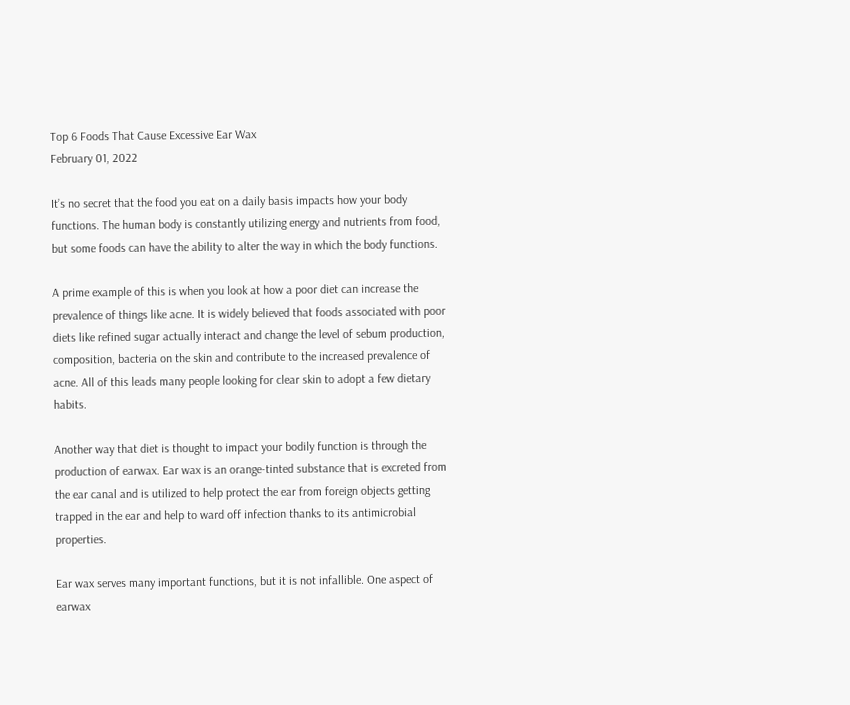Top 6 Foods That Cause Excessive Ear Wax
February 01, 2022

It’s no secret that the food you eat on a daily basis impacts how your body functions. The human body is constantly utilizing energy and nutrients from food, but some foods can have the ability to alter the way in which the body functions.

A prime example of this is when you look at how a poor diet can increase the prevalence of things like acne. It is widely believed that foods associated with poor diets like refined sugar actually interact and change the level of sebum production, composition, bacteria on the skin and contribute to the increased prevalence of acne. All of this leads many people looking for clear skin to adopt a few dietary habits.

Another way that diet is thought to impact your bodily function is through the production of earwax. Ear wax is an orange-tinted substance that is excreted from the ear canal and is utilized to help protect the ear from foreign objects getting trapped in the ear and help to ward off infection thanks to its antimicrobial properties.

Ear wax serves many important functions, but it is not infallible. One aspect of earwax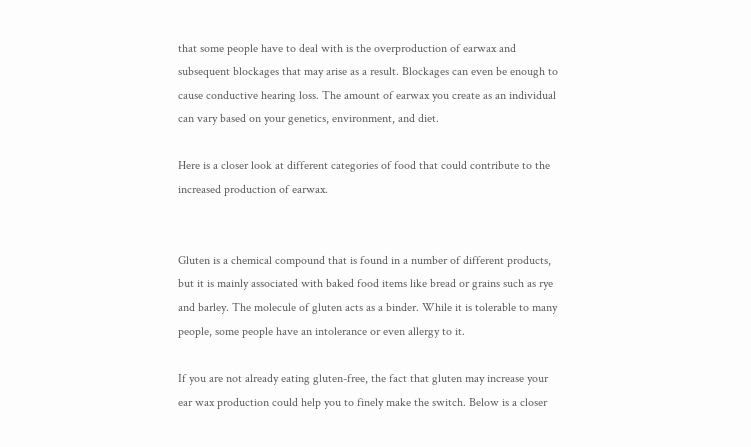that some people have to deal with is the overproduction of earwax and subsequent blockages that may arise as a result. Blockages can even be enough to cause conductive hearing loss. The amount of earwax you create as an individual can vary based on your genetics, environment, and diet.

Here is a closer look at different categories of food that could contribute to the increased production of earwax.


Gluten is a chemical compound that is found in a number of different products, but it is mainly associated with baked food items like bread or grains such as rye and barley. The molecule of gluten acts as a binder. While it is tolerable to many people, some people have an intolerance or even allergy to it.

If you are not already eating gluten-free, the fact that gluten may increase your ear wax production could help you to finely make the switch. Below is a closer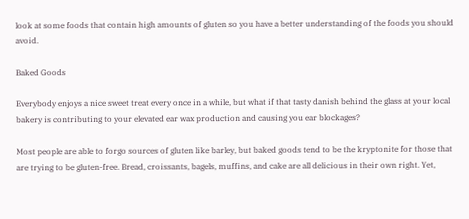look at some foods that contain high amounts of gluten so you have a better understanding of the foods you should avoid.

Baked Goods

Everybody enjoys a nice sweet treat every once in a while, but what if that tasty danish behind the glass at your local bakery is contributing to your elevated ear wax production and causing you ear blockages?

Most people are able to forgo sources of gluten like barley, but baked goods tend to be the kryptonite for those that are trying to be gluten-free. Bread, croissants, bagels, muffins, and cake are all delicious in their own right. Yet,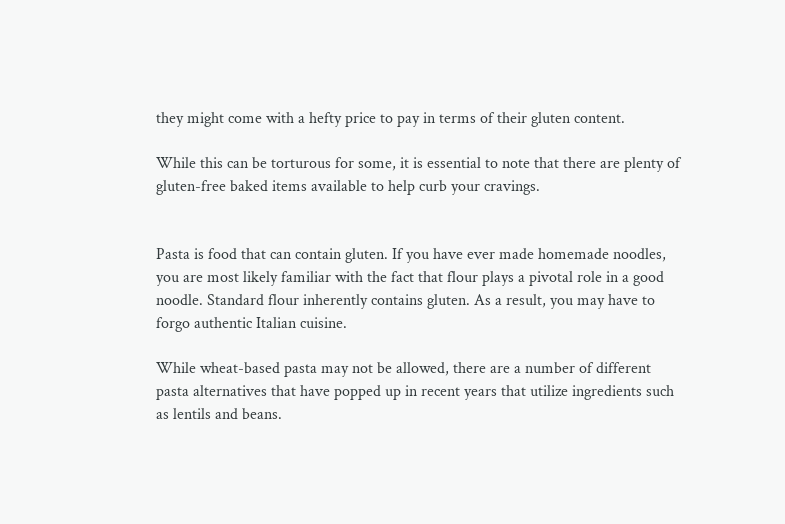they might come with a hefty price to pay in terms of their gluten content.

While this can be torturous for some, it is essential to note that there are plenty of gluten-free baked items available to help curb your cravings.


Pasta is food that can contain gluten. If you have ever made homemade noodles, you are most likely familiar with the fact that flour plays a pivotal role in a good noodle. Standard flour inherently contains gluten. As a result, you may have to forgo authentic Italian cuisine.

While wheat-based pasta may not be allowed, there are a number of different pasta alternatives that have popped up in recent years that utilize ingredients such as lentils and beans.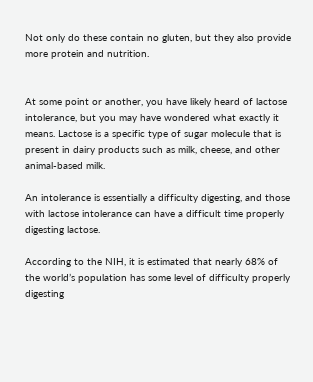Not only do these contain no gluten, but they also provide more protein and nutrition.


At some point or another, you have likely heard of lactose intolerance, but you may have wondered what exactly it means. Lactose is a specific type of sugar molecule that is present in dairy products such as milk, cheese, and other animal-based milk.

An intolerance is essentially a difficulty digesting, and those with lactose intolerance can have a difficult time properly digesting lactose.

According to the NIH, it is estimated that nearly 68% of the world’s population has some level of difficulty properly digesting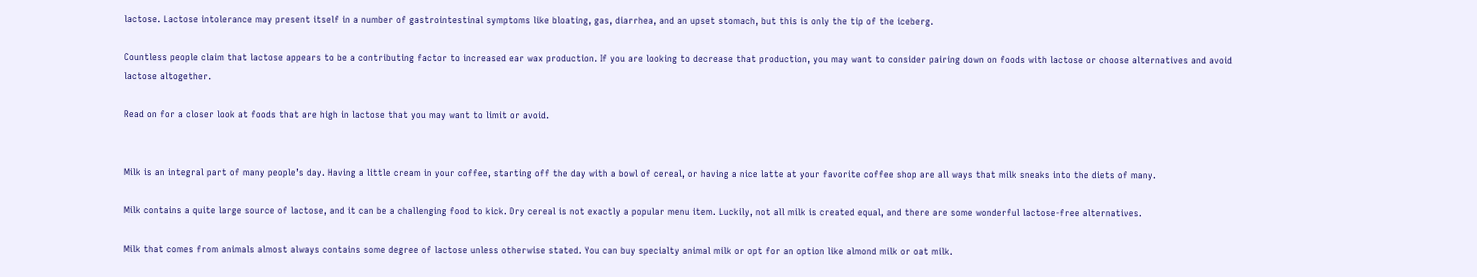lactose. Lactose intolerance may present itself in a number of gastrointestinal symptoms like bloating, gas, diarrhea, and an upset stomach, but this is only the tip of the iceberg.

Countless people claim that lactose appears to be a contributing factor to increased ear wax production. If you are looking to decrease that production, you may want to consider pairing down on foods with lactose or choose alternatives and avoid lactose altogether.

Read on for a closer look at foods that are high in lactose that you may want to limit or avoid.


Milk is an integral part of many people’s day. Having a little cream in your coffee, starting off the day with a bowl of cereal, or having a nice latte at your favorite coffee shop are all ways that milk sneaks into the diets of many.

Milk contains a quite large source of lactose, and it can be a challenging food to kick. Dry cereal is not exactly a popular menu item. Luckily, not all milk is created equal, and there are some wonderful lactose-free alternatives.

Milk that comes from animals almost always contains some degree of lactose unless otherwise stated. You can buy specialty animal milk or opt for an option like almond milk or oat milk.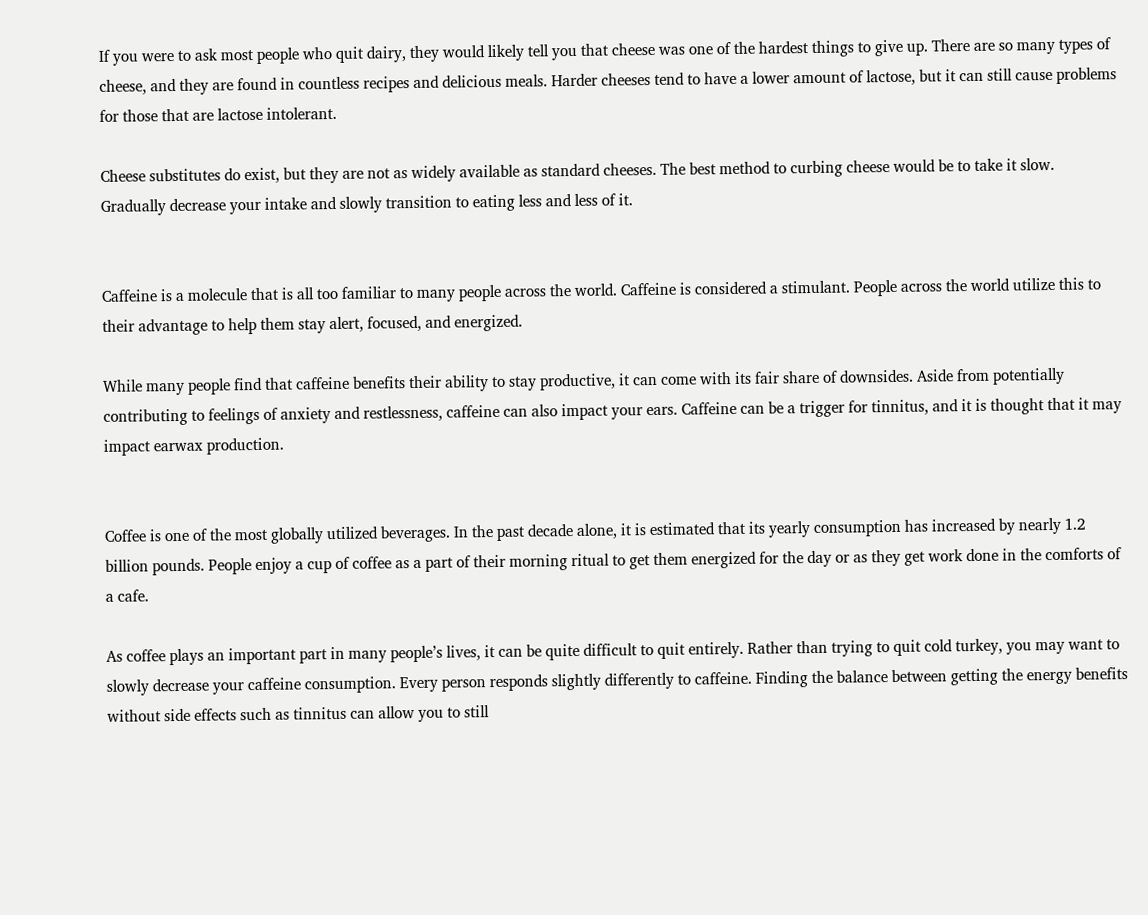If you were to ask most people who quit dairy, they would likely tell you that cheese was one of the hardest things to give up. There are so many types of cheese, and they are found in countless recipes and delicious meals. Harder cheeses tend to have a lower amount of lactose, but it can still cause problems for those that are lactose intolerant.

Cheese substitutes do exist, but they are not as widely available as standard cheeses. The best method to curbing cheese would be to take it slow. Gradually decrease your intake and slowly transition to eating less and less of it.


Caffeine is a molecule that is all too familiar to many people across the world. Caffeine is considered a stimulant. People across the world utilize this to their advantage to help them stay alert, focused, and energized.

While many people find that caffeine benefits their ability to stay productive, it can come with its fair share of downsides. Aside from potentially contributing to feelings of anxiety and restlessness, caffeine can also impact your ears. Caffeine can be a trigger for tinnitus, and it is thought that it may impact earwax production.


Coffee is one of the most globally utilized beverages. In the past decade alone, it is estimated that its yearly consumption has increased by nearly 1.2 billion pounds. People enjoy a cup of coffee as a part of their morning ritual to get them energized for the day or as they get work done in the comforts of a cafe.

As coffee plays an important part in many people’s lives, it can be quite difficult to quit entirely. Rather than trying to quit cold turkey, you may want to slowly decrease your caffeine consumption. Every person responds slightly differently to caffeine. Finding the balance between getting the energy benefits without side effects such as tinnitus can allow you to still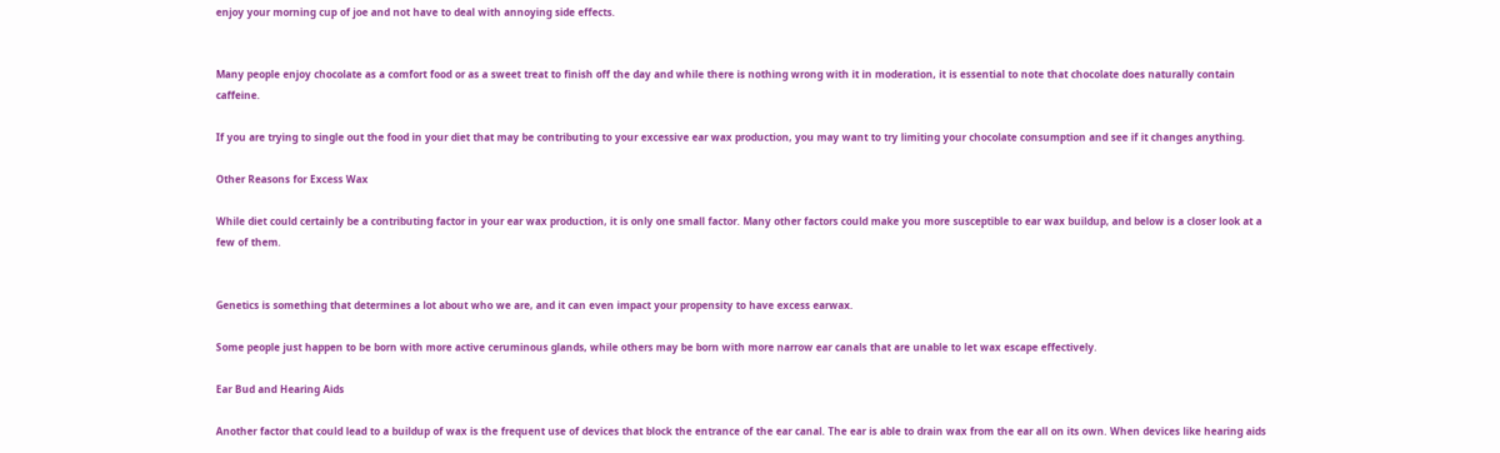enjoy your morning cup of joe and not have to deal with annoying side effects.


Many people enjoy chocolate as a comfort food or as a sweet treat to finish off the day and while there is nothing wrong with it in moderation, it is essential to note that chocolate does naturally contain caffeine.

If you are trying to single out the food in your diet that may be contributing to your excessive ear wax production, you may want to try limiting your chocolate consumption and see if it changes anything.

Other Reasons for Excess Wax

While diet could certainly be a contributing factor in your ear wax production, it is only one small factor. Many other factors could make you more susceptible to ear wax buildup, and below is a closer look at a few of them.


Genetics is something that determines a lot about who we are, and it can even impact your propensity to have excess earwax.

Some people just happen to be born with more active ceruminous glands, while others may be born with more narrow ear canals that are unable to let wax escape effectively.

Ear Bud and Hearing Aids

Another factor that could lead to a buildup of wax is the frequent use of devices that block the entrance of the ear canal. The ear is able to drain wax from the ear all on its own. When devices like hearing aids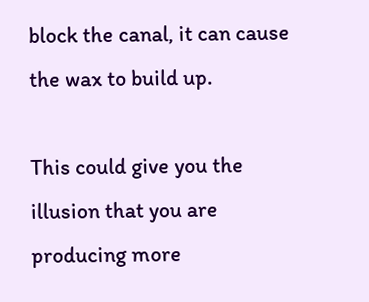block the canal, it can cause the wax to build up.

This could give you the illusion that you are producing more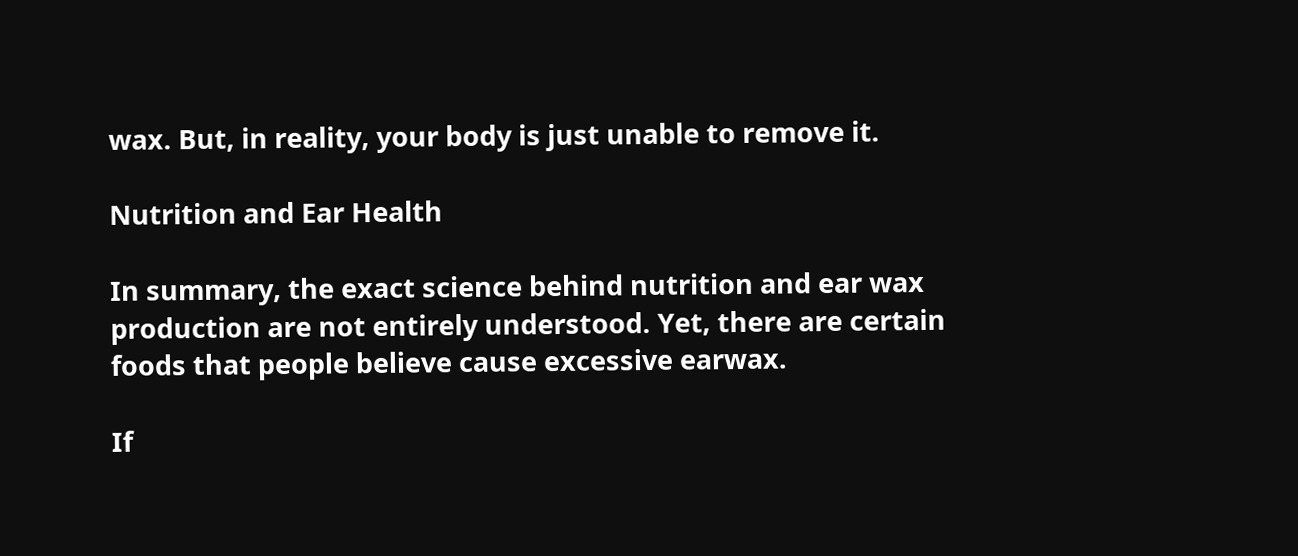wax. But, in reality, your body is just unable to remove it.

Nutrition and Ear Health

In summary, the exact science behind nutrition and ear wax production are not entirely understood. Yet, there are certain foods that people believe cause excessive earwax.

If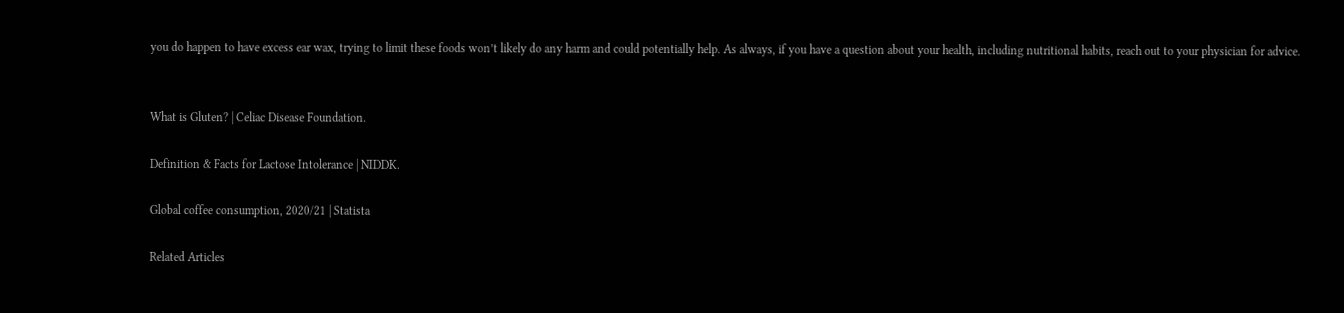you do happen to have excess ear wax, trying to limit these foods won’t likely do any harm and could potentially help. As always, if you have a question about your health, including nutritional habits, reach out to your physician for advice.


What is Gluten? | Celiac Disease Foundation.

Definition & Facts for Lactose Intolerance | NIDDK.

Global coffee consumption, 2020/21 | Statista

Related Articles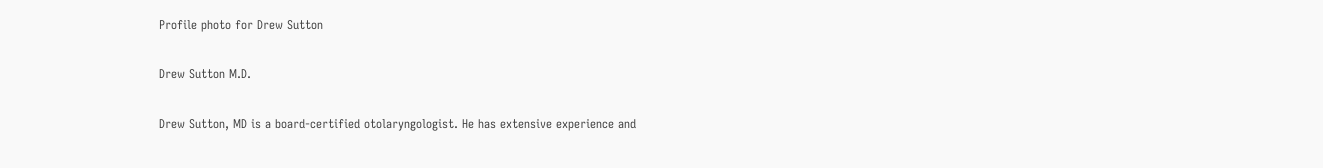Profile photo for Drew Sutton

Drew Sutton M.D.

Drew Sutton, MD is a board-certified otolaryngologist. He has extensive experience and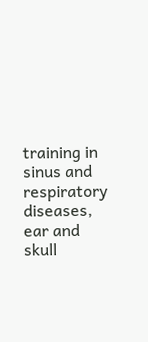training in sinus and respiratory diseases, ear and skull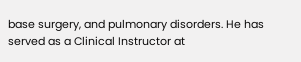base surgery, and pulmonary disorders. He has served as a Clinical Instructor at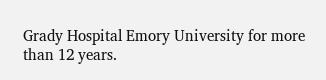Grady Hospital Emory University for more than 12 years.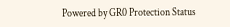Powered by GR0 Protection Status